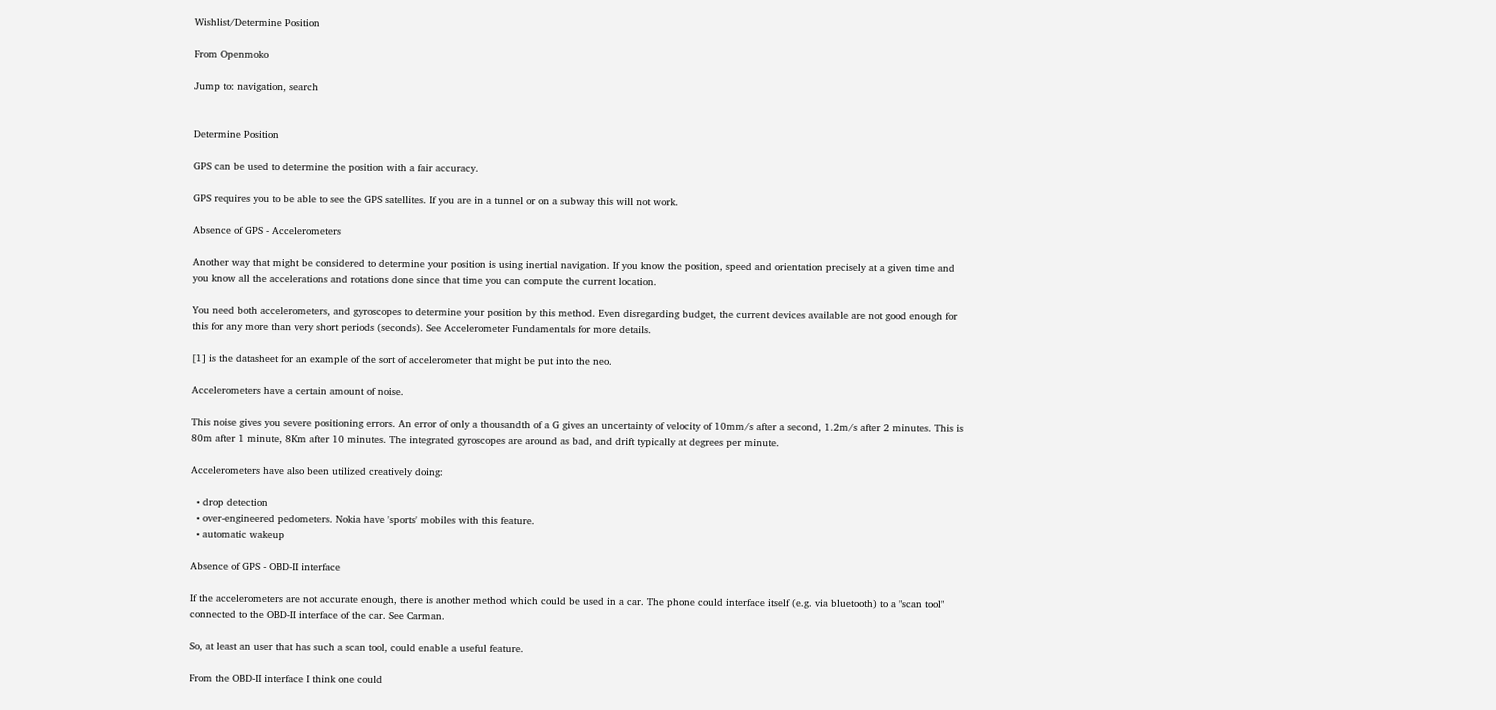Wishlist/Determine Position

From Openmoko

Jump to: navigation, search


Determine Position

GPS can be used to determine the position with a fair accuracy.

GPS requires you to be able to see the GPS satellites. If you are in a tunnel or on a subway this will not work.

Absence of GPS - Accelerometers

Another way that might be considered to determine your position is using inertial navigation. If you know the position, speed and orientation precisely at a given time and you know all the accelerations and rotations done since that time you can compute the current location.

You need both accelerometers, and gyroscopes to determine your position by this method. Even disregarding budget, the current devices available are not good enough for this for any more than very short periods (seconds). See Accelerometer Fundamentals for more details.

[1] is the datasheet for an example of the sort of accelerometer that might be put into the neo.

Accelerometers have a certain amount of noise.

This noise gives you severe positioning errors. An error of only a thousandth of a G gives an uncertainty of velocity of 10mm/s after a second, 1.2m/s after 2 minutes. This is 80m after 1 minute, 8Km after 10 minutes. The integrated gyroscopes are around as bad, and drift typically at degrees per minute.

Accelerometers have also been utilized creatively doing:

  • drop detection
  • over-engineered pedometers. Nokia have 'sports' mobiles with this feature.
  • automatic wakeup

Absence of GPS - OBD-II interface

If the accelerometers are not accurate enough, there is another method which could be used in a car. The phone could interface itself (e.g. via bluetooth) to a "scan tool" connected to the OBD-II interface of the car. See Carman.

So, at least an user that has such a scan tool, could enable a useful feature.

From the OBD-II interface I think one could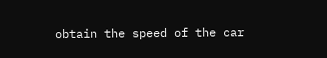obtain the speed of the car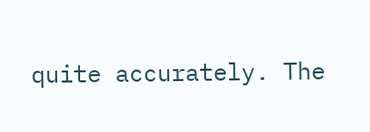quite accurately. The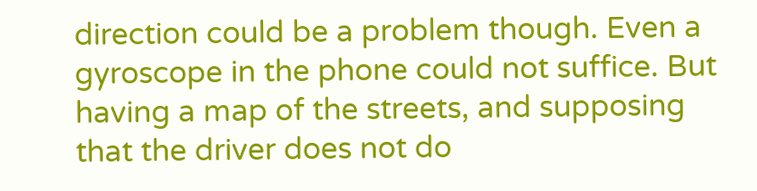direction could be a problem though. Even a gyroscope in the phone could not suffice. But having a map of the streets, and supposing that the driver does not do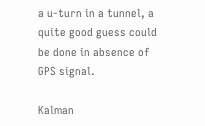a u-turn in a tunnel, a quite good guess could be done in absence of GPS signal.

Kalman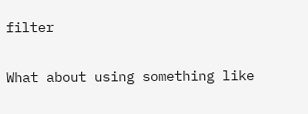filter

What about using something like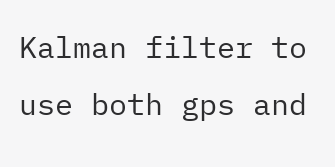Kalman filter to use both gps and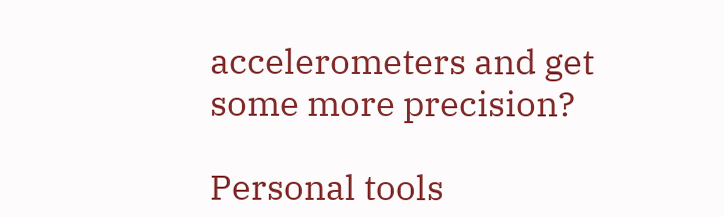accelerometers and get some more precision?

Personal tools